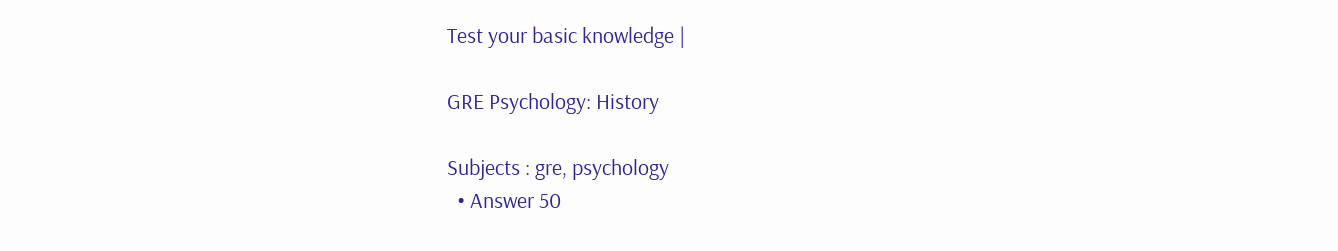Test your basic knowledge |

GRE Psychology: History

Subjects : gre, psychology
  • Answer 50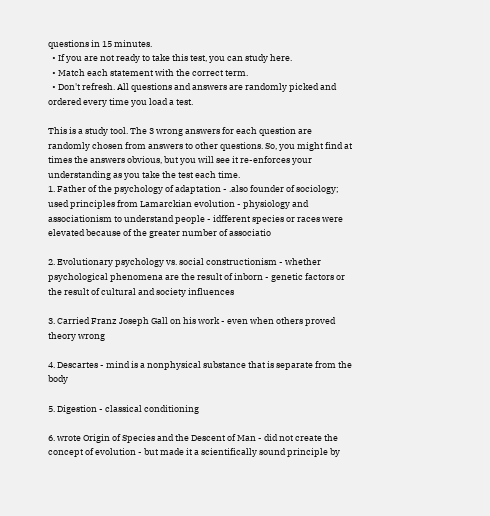questions in 15 minutes.
  • If you are not ready to take this test, you can study here.
  • Match each statement with the correct term.
  • Don't refresh. All questions and answers are randomly picked and ordered every time you load a test.

This is a study tool. The 3 wrong answers for each question are randomly chosen from answers to other questions. So, you might find at times the answers obvious, but you will see it re-enforces your understanding as you take the test each time.
1. Father of the psychology of adaptation - .also founder of sociology; used principles from Lamarckian evolution - physiology and associationism to understand people - idfferent species or races were elevated because of the greater number of associatio

2. Evolutionary psychology vs. social constructionism - whether psychological phenomena are the result of inborn - genetic factors or the result of cultural and society influences

3. Carried Franz Joseph Gall on his work - even when others proved theory wrong

4. Descartes - mind is a nonphysical substance that is separate from the body

5. Digestion - classical conditioning

6. wrote Origin of Species and the Descent of Man - did not create the concept of evolution - but made it a scientifically sound principle by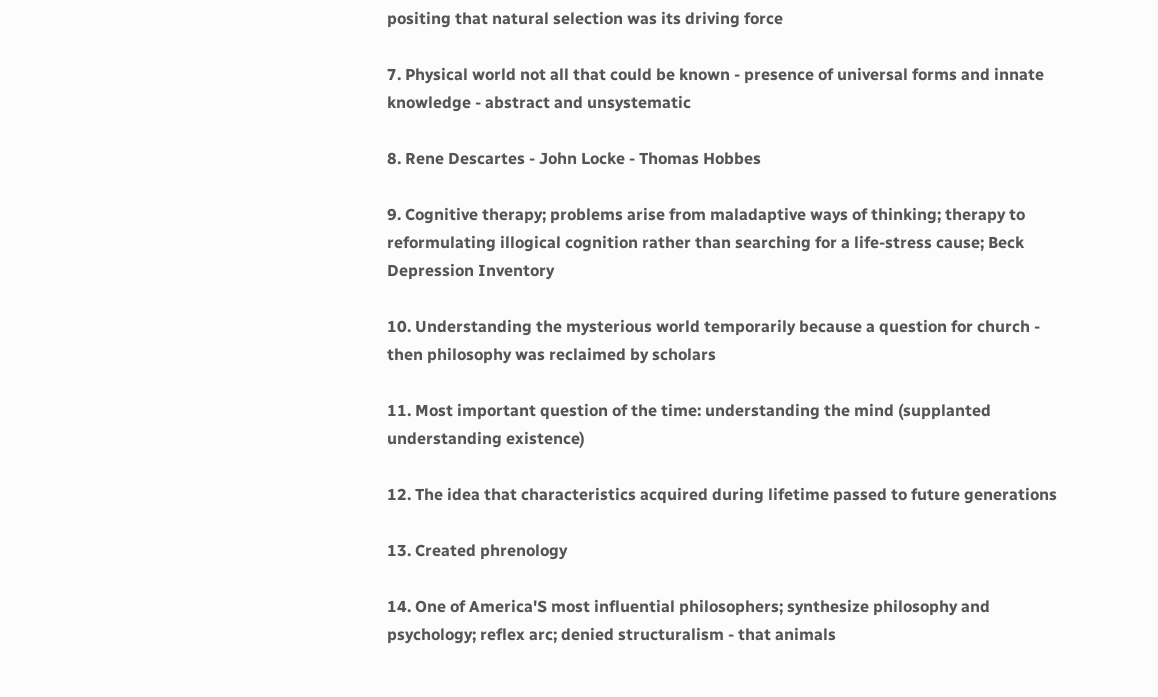positing that natural selection was its driving force

7. Physical world not all that could be known - presence of universal forms and innate knowledge - abstract and unsystematic

8. Rene Descartes - John Locke - Thomas Hobbes

9. Cognitive therapy; problems arise from maladaptive ways of thinking; therapy to reformulating illogical cognition rather than searching for a life-stress cause; Beck Depression Inventory

10. Understanding the mysterious world temporarily because a question for church - then philosophy was reclaimed by scholars

11. Most important question of the time: understanding the mind (supplanted understanding existence)

12. The idea that characteristics acquired during lifetime passed to future generations

13. Created phrenology

14. One of America'S most influential philosophers; synthesize philosophy and psychology; reflex arc; denied structuralism - that animals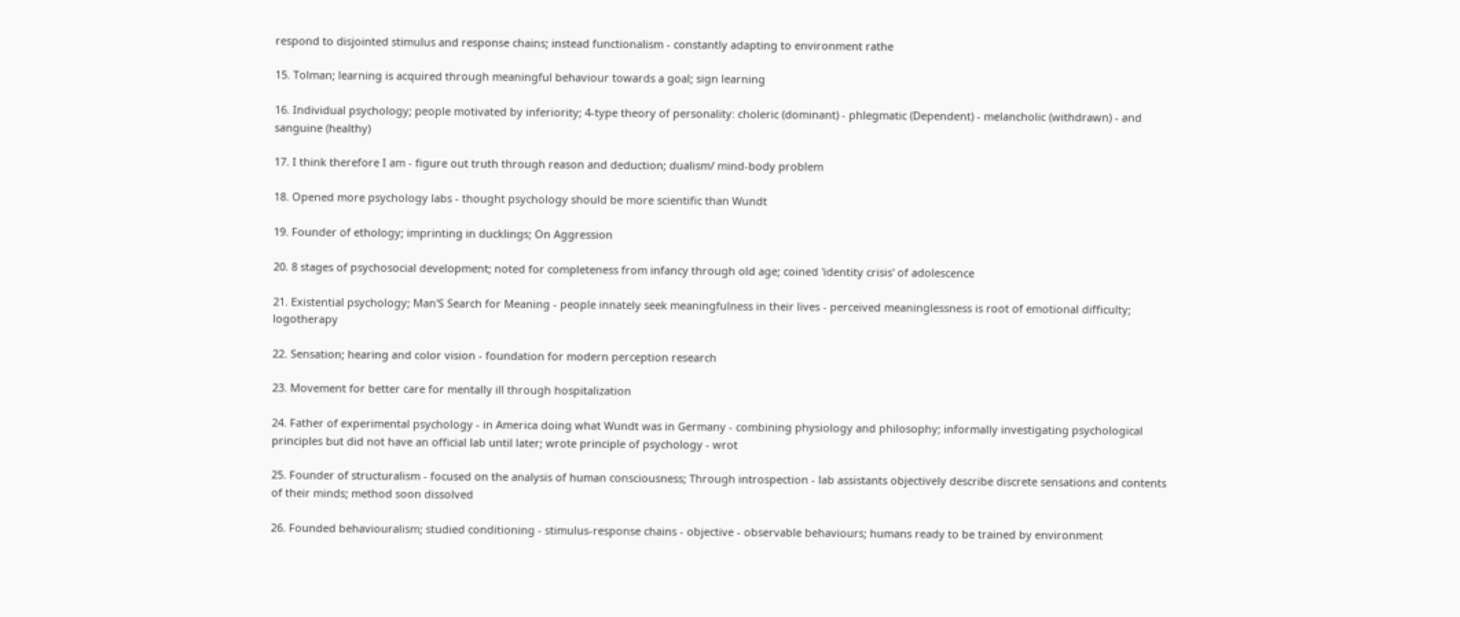respond to disjointed stimulus and response chains; instead functionalism - constantly adapting to environment rathe

15. Tolman; learning is acquired through meaningful behaviour towards a goal; sign learning

16. Individual psychology; people motivated by inferiority; 4-type theory of personality: choleric (dominant) - phlegmatic (Dependent) - melancholic (withdrawn) - and sanguine (healthy)

17. I think therefore I am - figure out truth through reason and deduction; dualism/ mind-body problem

18. Opened more psychology labs - thought psychology should be more scientific than Wundt

19. Founder of ethology; imprinting in ducklings; On Aggression

20. 8 stages of psychosocial development; noted for completeness from infancy through old age; coined 'identity crisis' of adolescence

21. Existential psychology; Man'S Search for Meaning - people innately seek meaningfulness in their lives - perceived meaninglessness is root of emotional difficulty; logotherapy

22. Sensation; hearing and color vision - foundation for modern perception research

23. Movement for better care for mentally ill through hospitalization

24. Father of experimental psychology - in America doing what Wundt was in Germany - combining physiology and philosophy; informally investigating psychological principles but did not have an official lab until later; wrote principle of psychology - wrot

25. Founder of structuralism - focused on the analysis of human consciousness; Through introspection - lab assistants objectively describe discrete sensations and contents of their minds; method soon dissolved

26. Founded behaviouralism; studied conditioning - stimulus-response chains - objective - observable behaviours; humans ready to be trained by environment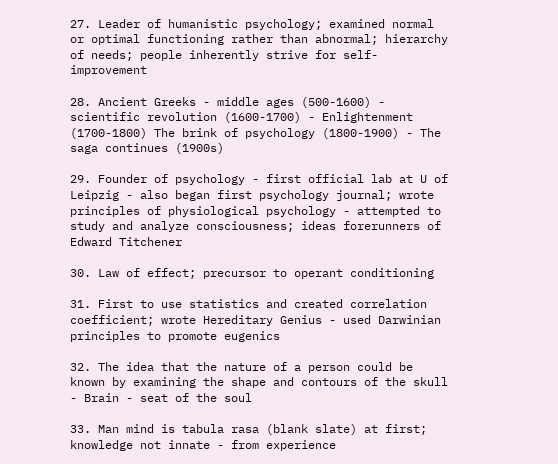27. Leader of humanistic psychology; examined normal or optimal functioning rather than abnormal; hierarchy of needs; people inherently strive for self-improvement

28. Ancient Greeks - middle ages (500-1600) - scientific revolution (1600-1700) - Enlightenment (1700-1800) The brink of psychology (1800-1900) - The saga continues (1900s)

29. Founder of psychology - first official lab at U of Leipzig - also began first psychology journal; wrote principles of physiological psychology - attempted to study and analyze consciousness; ideas forerunners of Edward Titchener

30. Law of effect; precursor to operant conditioning

31. First to use statistics and created correlation coefficient; wrote Hereditary Genius - used Darwinian principles to promote eugenics

32. The idea that the nature of a person could be known by examining the shape and contours of the skull - Brain - seat of the soul

33. Man mind is tabula rasa (blank slate) at first; knowledge not innate - from experience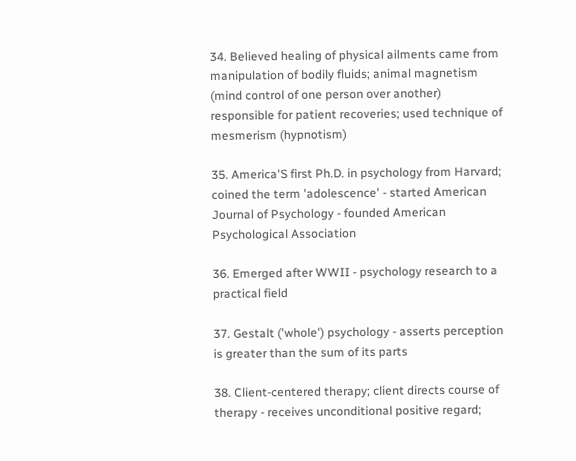34. Believed healing of physical ailments came from manipulation of bodily fluids; animal magnetism (mind control of one person over another) responsible for patient recoveries; used technique of mesmerism (hypnotism)

35. America'S first Ph.D. in psychology from Harvard; coined the term 'adolescence' - started American Journal of Psychology - founded American Psychological Association

36. Emerged after WWII - psychology research to a practical field

37. Gestalt ('whole') psychology - asserts perception is greater than the sum of its parts

38. Client-centered therapy; client directs course of therapy - receives unconditional positive regard;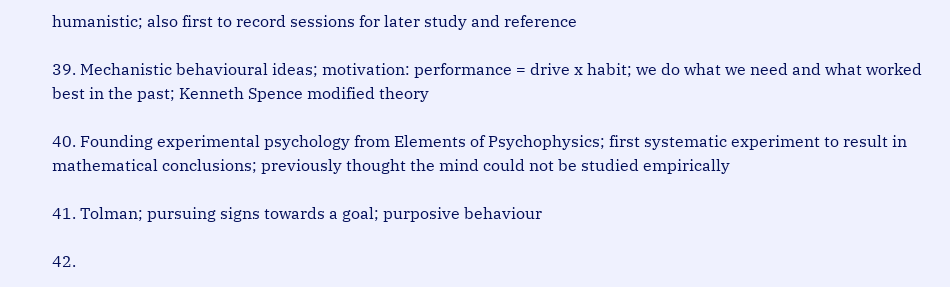humanistic; also first to record sessions for later study and reference

39. Mechanistic behavioural ideas; motivation: performance = drive x habit; we do what we need and what worked best in the past; Kenneth Spence modified theory

40. Founding experimental psychology from Elements of Psychophysics; first systematic experiment to result in mathematical conclusions; previously thought the mind could not be studied empirically

41. Tolman; pursuing signs towards a goal; purposive behaviour

42.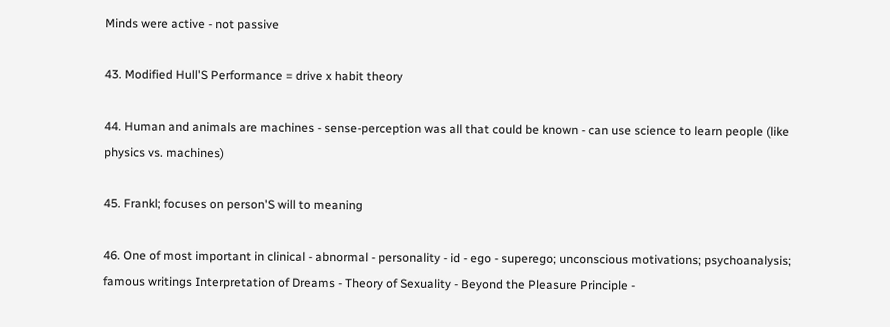Minds were active - not passive

43. Modified Hull'S Performance = drive x habit theory

44. Human and animals are machines - sense-perception was all that could be known - can use science to learn people (like physics vs. machines)

45. Frankl; focuses on person'S will to meaning

46. One of most important in clinical - abnormal - personality - id - ego - superego; unconscious motivations; psychoanalysis; famous writings Interpretation of Dreams - Theory of Sexuality - Beyond the Pleasure Principle -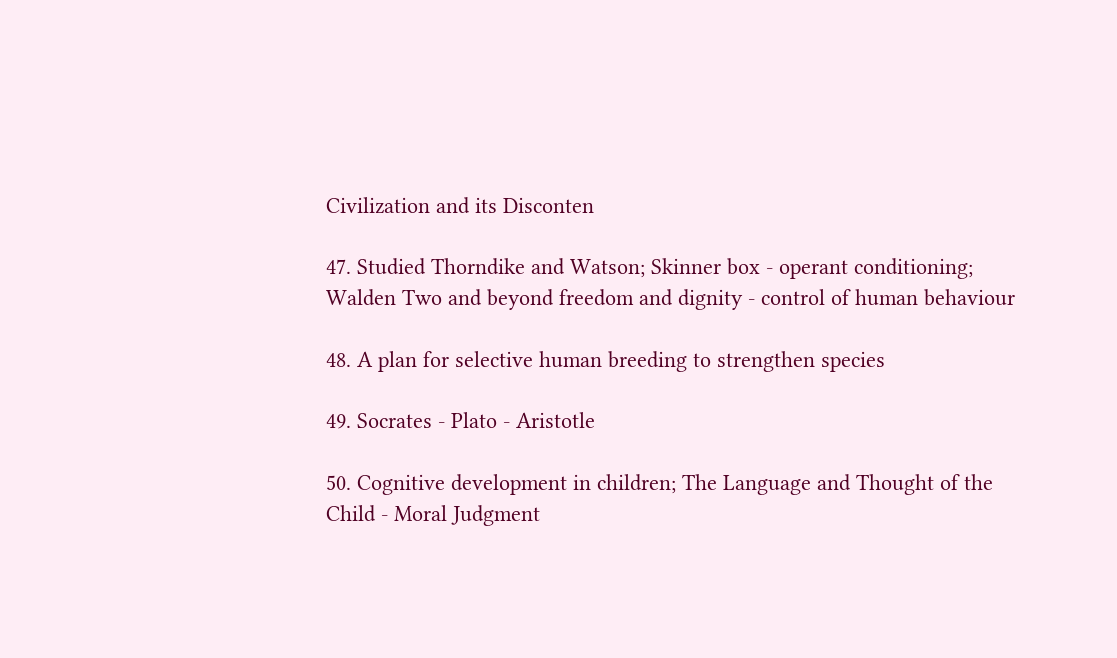Civilization and its Disconten

47. Studied Thorndike and Watson; Skinner box - operant conditioning; Walden Two and beyond freedom and dignity - control of human behaviour

48. A plan for selective human breeding to strengthen species

49. Socrates - Plato - Aristotle

50. Cognitive development in children; The Language and Thought of the Child - Moral Judgment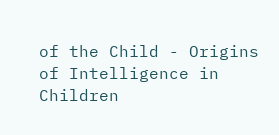of the Child - Origins of Intelligence in Children